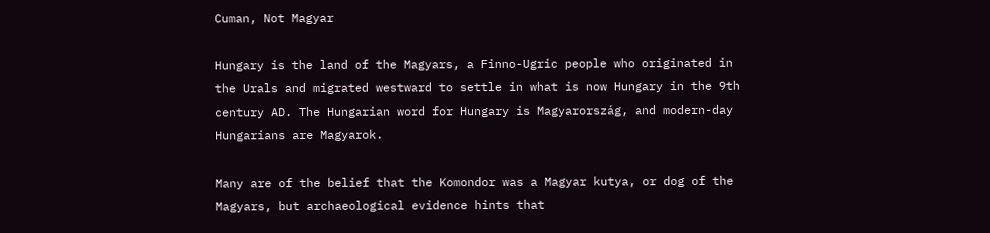Cuman, Not Magyar

Hungary is the land of the Magyars, a Finno-Ugric people who originated in the Urals and migrated westward to settle in what is now Hungary in the 9th century AD. The Hungarian word for Hungary is Magyarország, and modern-day Hungarians are Magyarok.

Many are of the belief that the Komondor was a Magyar kutya, or dog of the Magyars, but archaeological evidence hints that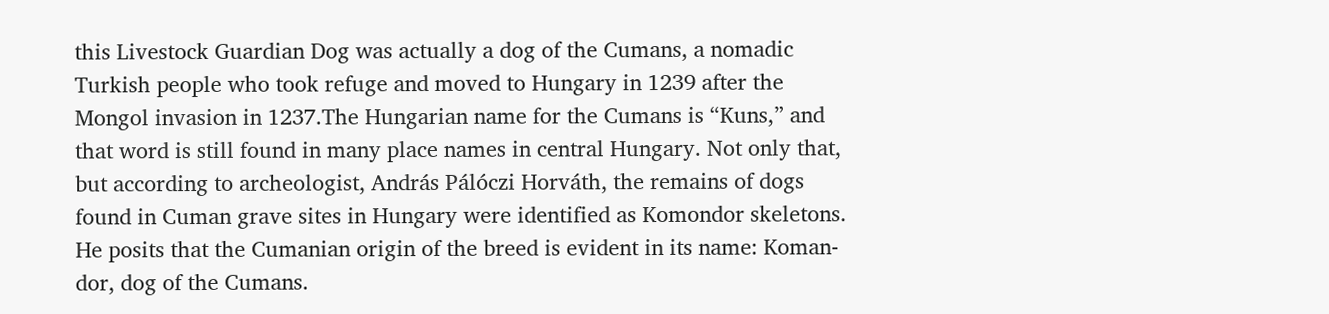this Livestock Guardian Dog was actually a dog of the Cumans, a nomadic Turkish people who took refuge and moved to Hungary in 1239 after the Mongol invasion in 1237.The Hungarian name for the Cumans is “Kuns,” and that word is still found in many place names in central Hungary. Not only that, but according to archeologist, András Pálóczi Horváth, the remains of dogs found in Cuman grave sites in Hungary were identified as Komondor skeletons. He posits that the Cumanian origin of the breed is evident in its name: Koman-dor, dog of the Cumans.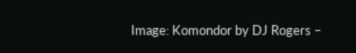Image: Komondor by DJ Rogers –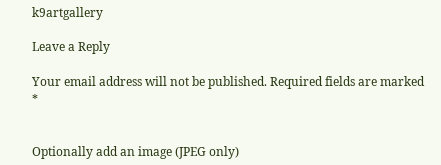k9artgallery

Leave a Reply

Your email address will not be published. Required fields are marked *


Optionally add an image (JPEG only)